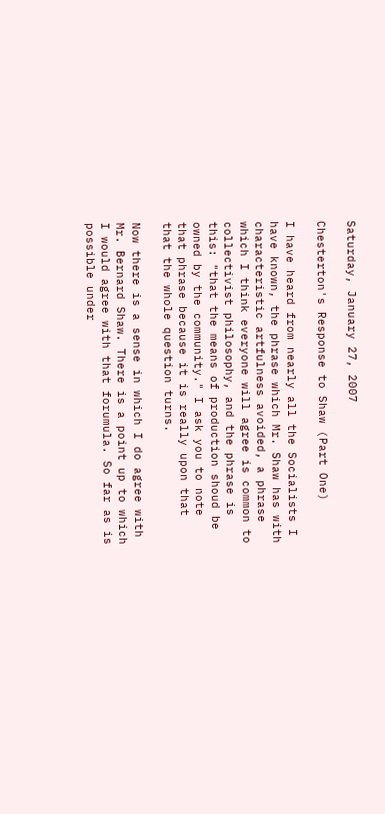Saturday, January 27, 2007

Chesterton's Response to Shaw (Part One)

I have heard from nearly all the Socialists I have known, the phrase which Mr. Shaw has with characteristic artfulness avoided, a phrase which I think everyone will agree is common to collectivist philosophy, and the phrase is this: "that the means of production shoud be owned by the community." I ask you to note that phrase because it is really upon that that the whole question turns.

Now there is a sense in which I do agree with Mr. Bernard Shaw. There is a point up to which I would agree with that forumula. So far as is possible under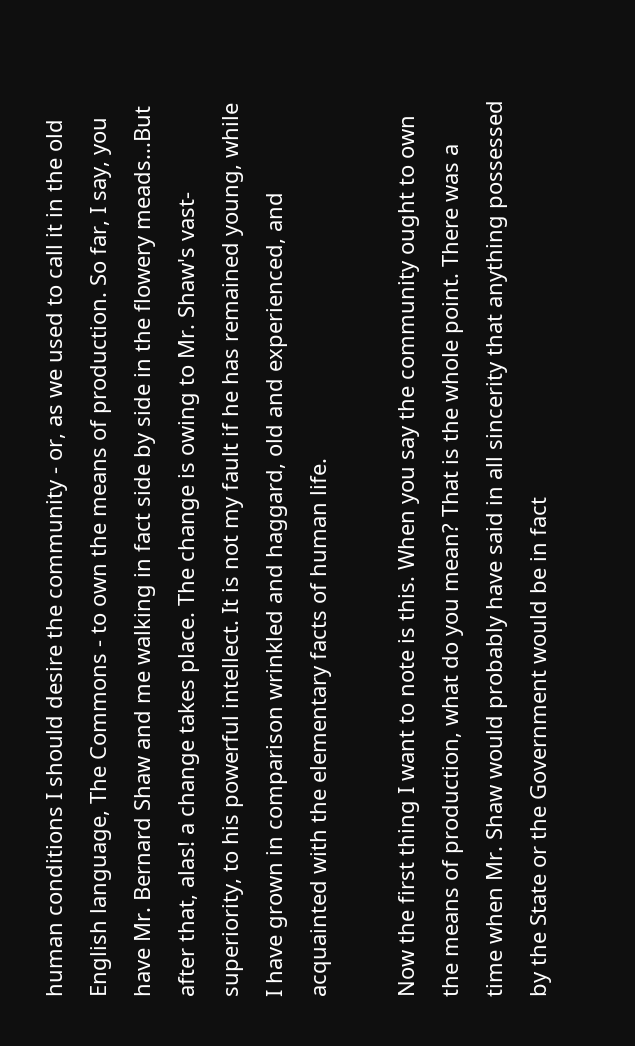human conditions I should desire the community - or, as we used to call it in the old English language, The Commons - to own the means of production. So far, I say, you have Mr. Bernard Shaw and me walking in fact side by side in the flowery meads...But after that, alas! a change takes place. The change is owing to Mr. Shaw's vast-superiority, to his powerful intellect. It is not my fault if he has remained young, while I have grown in comparison wrinkled and haggard, old and experienced, and acquainted with the elementary facts of human life.

Now the first thing I want to note is this. When you say the community ought to own the means of production, what do you mean? That is the whole point. There was a time when Mr. Shaw would probably have said in all sincerity that anything possessed by the State or the Government would be in fact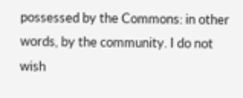possessed by the Commons: in other words, by the community. I do not wish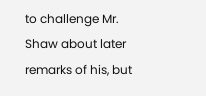to challenge Mr. Shaw about later remarks of his, but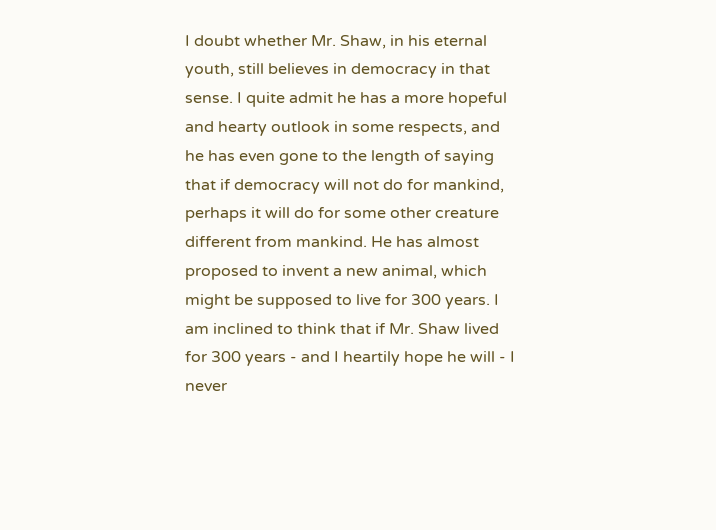I doubt whether Mr. Shaw, in his eternal youth, still believes in democracy in that sense. I quite admit he has a more hopeful and hearty outlook in some respects, and he has even gone to the length of saying that if democracy will not do for mankind, perhaps it will do for some other creature different from mankind. He has almost proposed to invent a new animal, which might be supposed to live for 300 years. I am inclined to think that if Mr. Shaw lived for 300 years - and I heartily hope he will - I never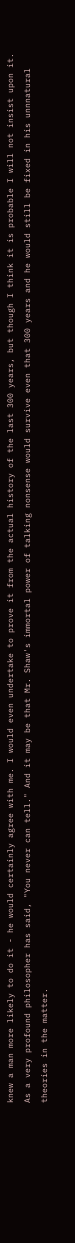knew a man more likely to do it - he would certainly agree with me. I would even undertake to prove it from the actual history of the last 300 years, but though I think it is probable I will not insist upon it. As a very profound philosopher has said, "You never can tell." And it may be that Mr. Shaw's immortal power of talking nonsense would survive even that 300 years and he would still be fixed in his unnnatural theories in the matter.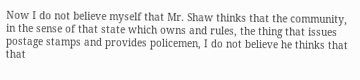Now I do not believe myself that Mr. Shaw thinks that the community, in the sense of that state which owns and rules, the thing that issues postage stamps and provides policemen, I do not believe he thinks that that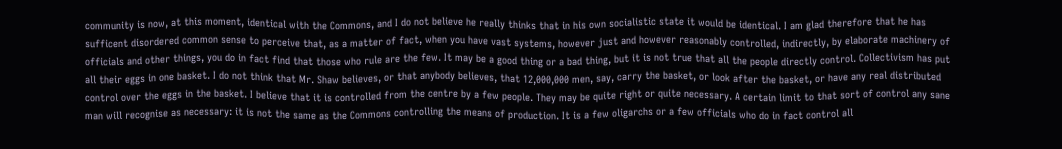community is now, at this moment, identical with the Commons, and I do not believe he really thinks that in his own socialistic state it would be identical. I am glad therefore that he has sufficent disordered common sense to perceive that, as a matter of fact, when you have vast systems, however just and however reasonably controlled, indirectly, by elaborate machinery of officials and other things, you do in fact find that those who rule are the few. It may be a good thing or a bad thing, but it is not true that all the people directly control. Collectivism has put all their eggs in one basket. I do not think that Mr. Shaw believes, or that anybody believes, that 12,000,000 men, say, carry the basket, or look after the basket, or have any real distributed control over the eggs in the basket. I believe that it is controlled from the centre by a few people. They may be quite right or quite necessary. A certain limit to that sort of control any sane man will recognise as necessary: it is not the same as the Commons controlling the means of production. It is a few oligarchs or a few officials who do in fact control all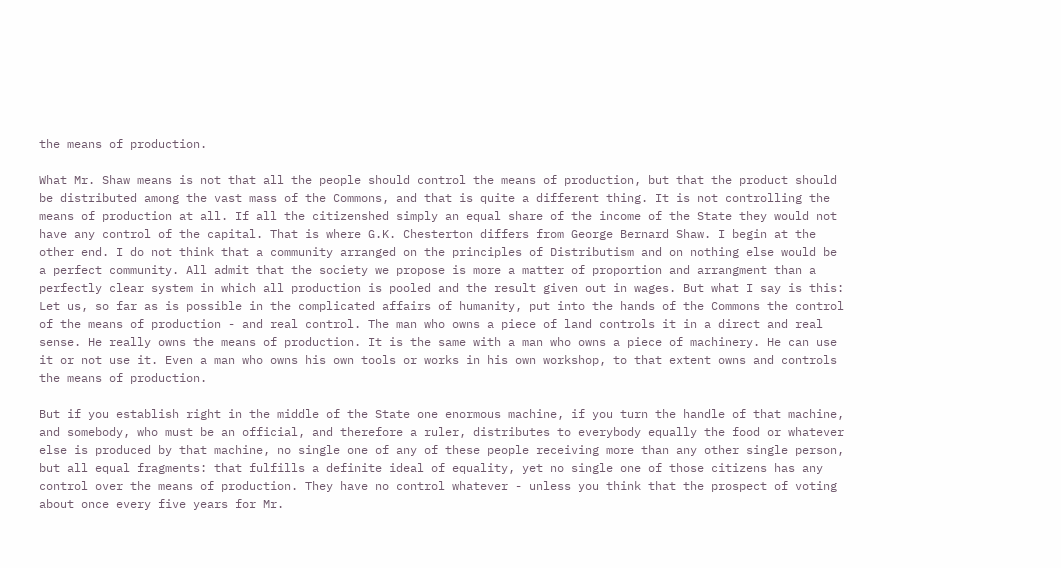the means of production.

What Mr. Shaw means is not that all the people should control the means of production, but that the product should be distributed among the vast mass of the Commons, and that is quite a different thing. It is not controlling the means of production at all. If all the citizenshed simply an equal share of the income of the State they would not have any control of the capital. That is where G.K. Chesterton differs from George Bernard Shaw. I begin at the other end. I do not think that a community arranged on the principles of Distributism and on nothing else would be a perfect community. All admit that the society we propose is more a matter of proportion and arrangment than a perfectly clear system in which all production is pooled and the result given out in wages. But what I say is this: Let us, so far as is possible in the complicated affairs of humanity, put into the hands of the Commons the control of the means of production - and real control. The man who owns a piece of land controls it in a direct and real sense. He really owns the means of production. It is the same with a man who owns a piece of machinery. He can use it or not use it. Even a man who owns his own tools or works in his own workshop, to that extent owns and controls the means of production.

But if you establish right in the middle of the State one enormous machine, if you turn the handle of that machine, and somebody, who must be an official, and therefore a ruler, distributes to everybody equally the food or whatever else is produced by that machine, no single one of any of these people receiving more than any other single person, but all equal fragments: that fulfills a definite ideal of equality, yet no single one of those citizens has any control over the means of production. They have no control whatever - unless you think that the prospect of voting about once every five years for Mr.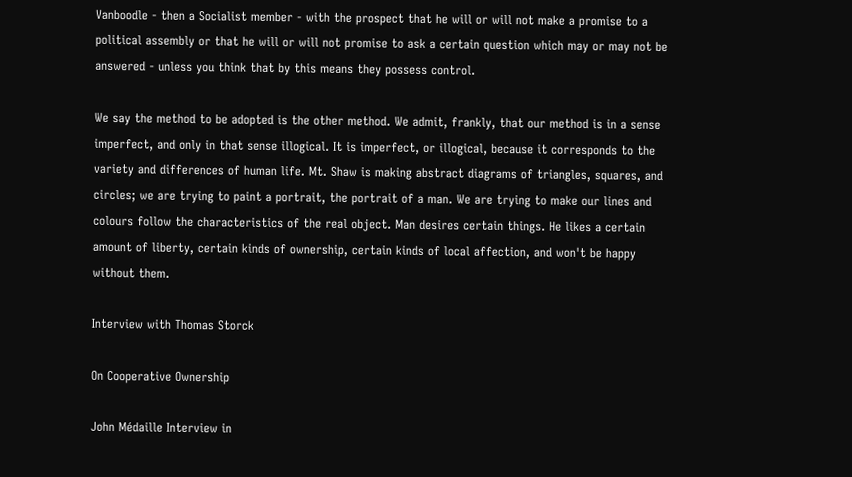Vanboodle - then a Socialist member - with the prospect that he will or will not make a promise to a political assembly or that he will or will not promise to ask a certain question which may or may not be answered - unless you think that by this means they possess control.

We say the method to be adopted is the other method. We admit, frankly, that our method is in a sense imperfect, and only in that sense illogical. It is imperfect, or illogical, because it corresponds to the variety and differences of human life. Mt. Shaw is making abstract diagrams of triangles, squares, and circles; we are trying to paint a portrait, the portrait of a man. We are trying to make our lines and colours follow the characteristics of the real object. Man desires certain things. He likes a certain amount of liberty, certain kinds of ownership, certain kinds of local affection, and won't be happy without them.

Interview with Thomas Storck

On Cooperative Ownership

John Médaille Interview in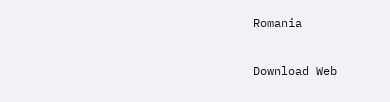Romania

Download Web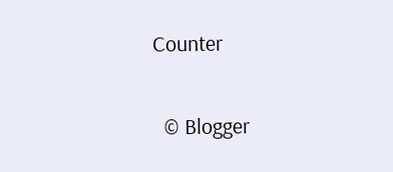Counter

  © Blogger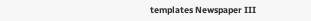templates Newspaper III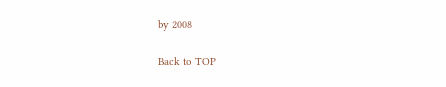by 2008

Back to TOP